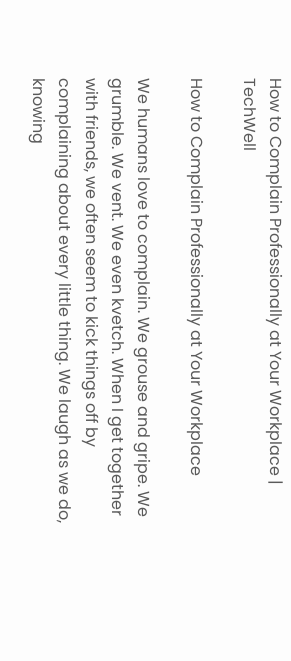How to Complain Professionally at Your Workplace | TechWell

How to Complain Professionally at Your Workplace

We humans love to complain. We grouse and gripe. We grumble. We vent. We even kvetch. When I get together with friends, we often seem to kick things off by complaining about every little thing. We laugh as we do, knowing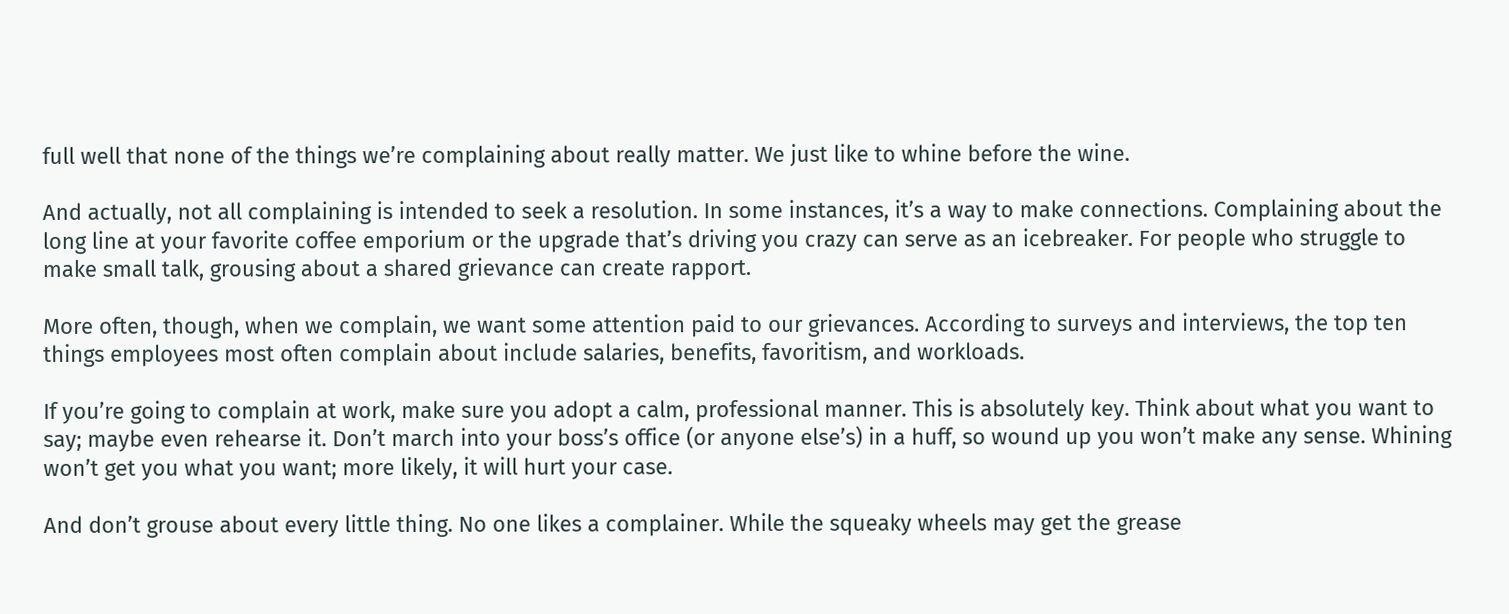full well that none of the things we’re complaining about really matter. We just like to whine before the wine.

And actually, not all complaining is intended to seek a resolution. In some instances, it’s a way to make connections. Complaining about the long line at your favorite coffee emporium or the upgrade that’s driving you crazy can serve as an icebreaker. For people who struggle to make small talk, grousing about a shared grievance can create rapport.

More often, though, when we complain, we want some attention paid to our grievances. According to surveys and interviews, the top ten things employees most often complain about include salaries, benefits, favoritism, and workloads.

If you’re going to complain at work, make sure you adopt a calm, professional manner. This is absolutely key. Think about what you want to say; maybe even rehearse it. Don’t march into your boss’s office (or anyone else’s) in a huff, so wound up you won’t make any sense. Whining won’t get you what you want; more likely, it will hurt your case.

And don’t grouse about every little thing. No one likes a complainer. While the squeaky wheels may get the grease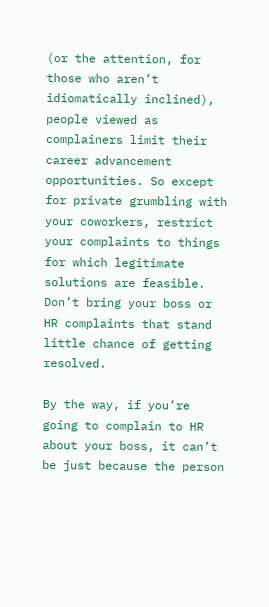(or the attention, for those who aren’t idiomatically inclined), people viewed as complainers limit their career advancement opportunities. So except for private grumbling with your coworkers, restrict your complaints to things for which legitimate solutions are feasible. Don’t bring your boss or HR complaints that stand little chance of getting resolved.

By the way, if you’re going to complain to HR about your boss, it can’t be just because the person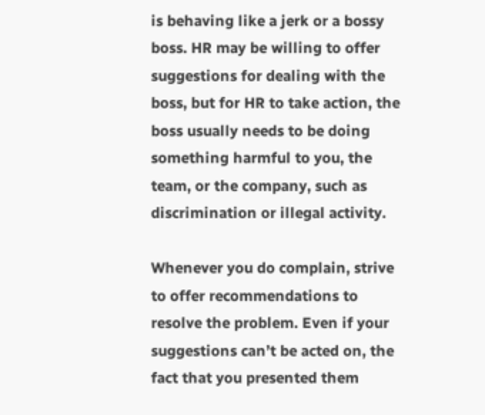is behaving like a jerk or a bossy boss. HR may be willing to offer suggestions for dealing with the boss, but for HR to take action, the boss usually needs to be doing something harmful to you, the team, or the company, such as discrimination or illegal activity.

Whenever you do complain, strive to offer recommendations to resolve the problem. Even if your suggestions can’t be acted on, the fact that you presented them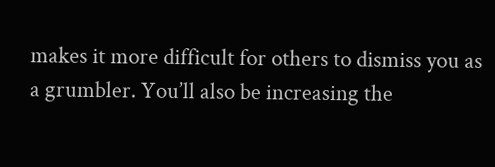makes it more difficult for others to dismiss you as a grumbler. You’ll also be increasing the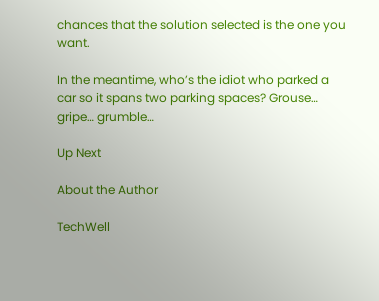chances that the solution selected is the one you want.

In the meantime, who’s the idiot who parked a car so it spans two parking spaces? Grouse… gripe… grumble…

Up Next

About the Author

TechWell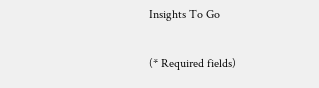Insights To Go

(* Required fields)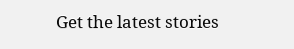Get the latest stories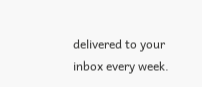delivered to your inbox every week.